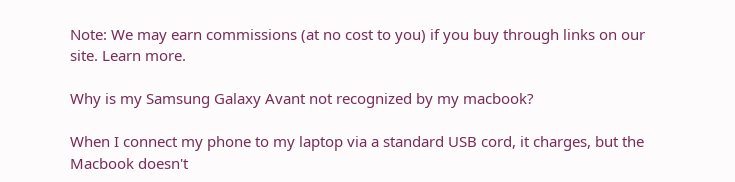Note: We may earn commissions (at no cost to you) if you buy through links on our site. Learn more.

Why is my Samsung Galaxy Avant not recognized by my macbook?

When I connect my phone to my laptop via a standard USB cord, it charges, but the Macbook doesn't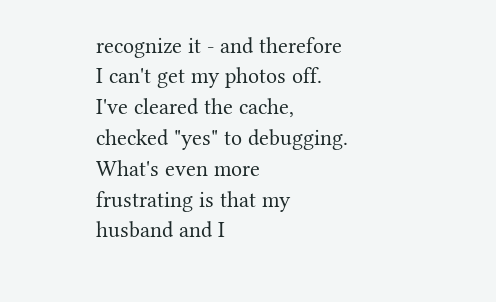recognize it - and therefore I can't get my photos off.  I've cleared the cache, checked "yes" to debugging. What's even more frustrating is that my husband and I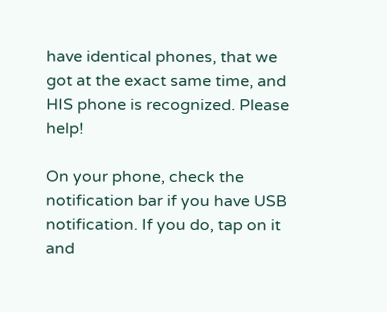have identical phones, that we got at the exact same time, and HIS phone is recognized. Please help!

On your phone, check the notification bar if you have USB notification. If you do, tap on it and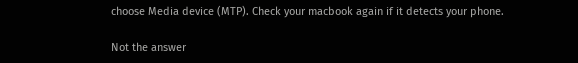choose Media device (MTP). Check your macbook again if it detects your phone.

Not the answer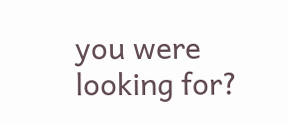you were looking for?